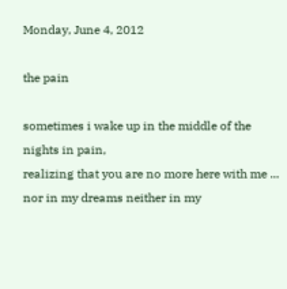Monday, June 4, 2012

the pain

sometimes i wake up in the middle of the nights in pain,
realizing that you are no more here with me ...
nor in my dreams neither in my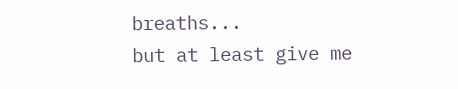breaths...
but at least give me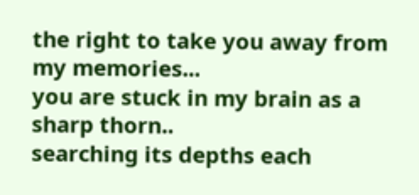the right to take you away from my memories...
you are stuck in my brain as a sharp thorn..
searching its depths each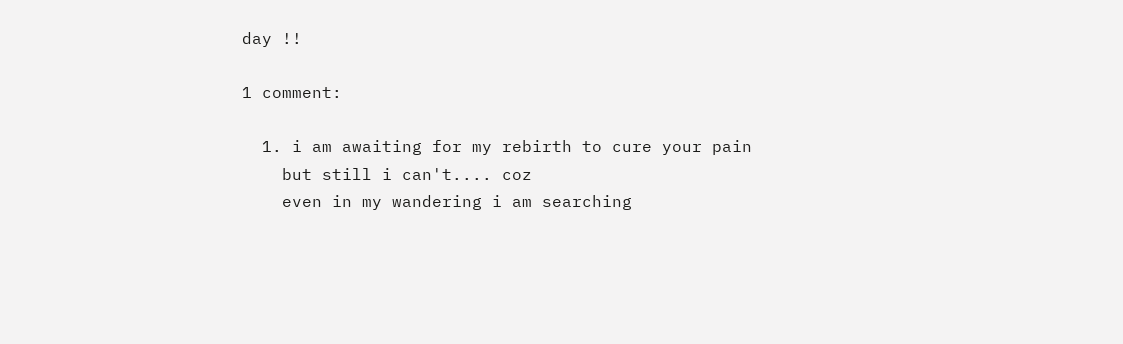day !!

1 comment:

  1. i am awaiting for my rebirth to cure your pain
    but still i can't.... coz
    even in my wandering i am searching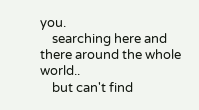you.
    searching here and there around the whole world..
    but can't find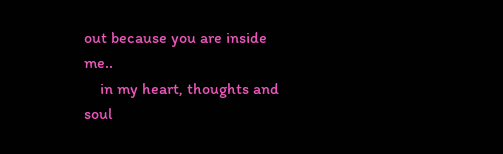out because you are inside me..
    in my heart, thoughts and soul